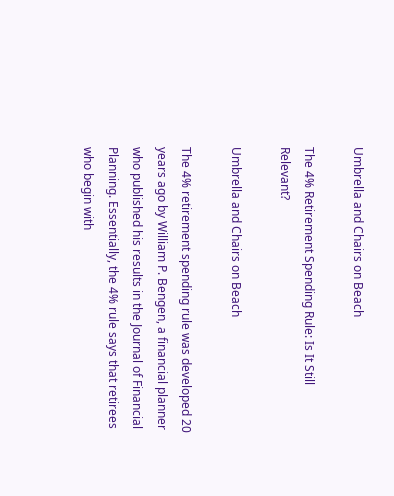Umbrella and Chairs on Beach

The 4% Retirement Spending Rule: Is It Still Relevant?

Umbrella and Chairs on Beach

The 4% retirement spending rule was developed 20 years ago by William P. Bengen, a financial planner who published his results in the Journal of Financial Planning. Essentially, the 4% rule says that retirees who begin with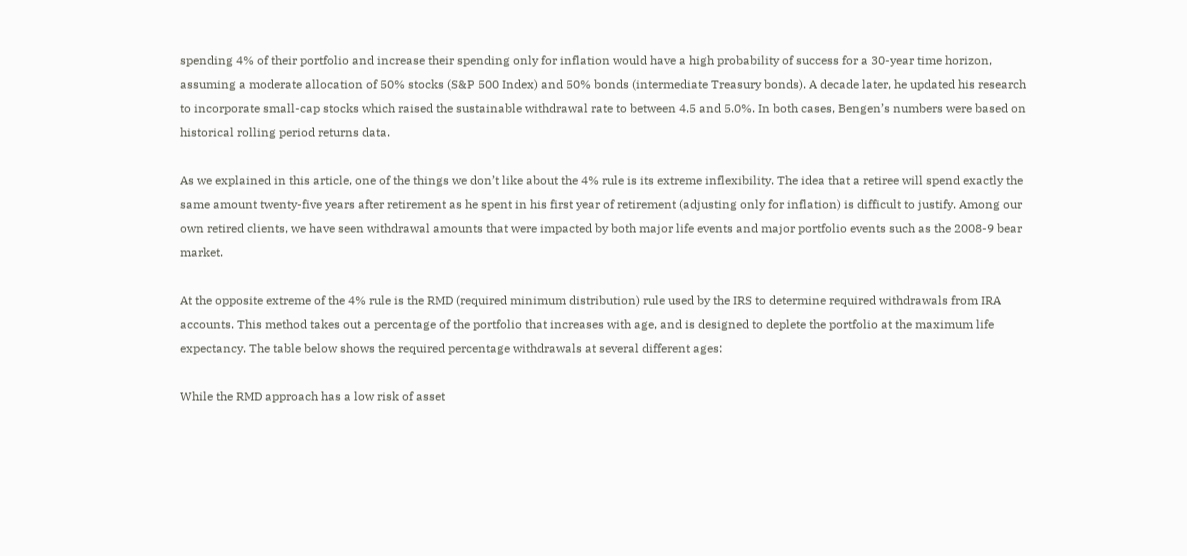spending 4% of their portfolio and increase their spending only for inflation would have a high probability of success for a 30-year time horizon, assuming a moderate allocation of 50% stocks (S&P 500 Index) and 50% bonds (intermediate Treasury bonds). A decade later, he updated his research to incorporate small-cap stocks which raised the sustainable withdrawal rate to between 4.5 and 5.0%. In both cases, Bengen’s numbers were based on historical rolling period returns data.

As we explained in this article, one of the things we don’t like about the 4% rule is its extreme inflexibility. The idea that a retiree will spend exactly the same amount twenty-five years after retirement as he spent in his first year of retirement (adjusting only for inflation) is difficult to justify. Among our own retired clients, we have seen withdrawal amounts that were impacted by both major life events and major portfolio events such as the 2008-9 bear market.

At the opposite extreme of the 4% rule is the RMD (required minimum distribution) rule used by the IRS to determine required withdrawals from IRA accounts. This method takes out a percentage of the portfolio that increases with age, and is designed to deplete the portfolio at the maximum life expectancy. The table below shows the required percentage withdrawals at several different ages:

While the RMD approach has a low risk of asset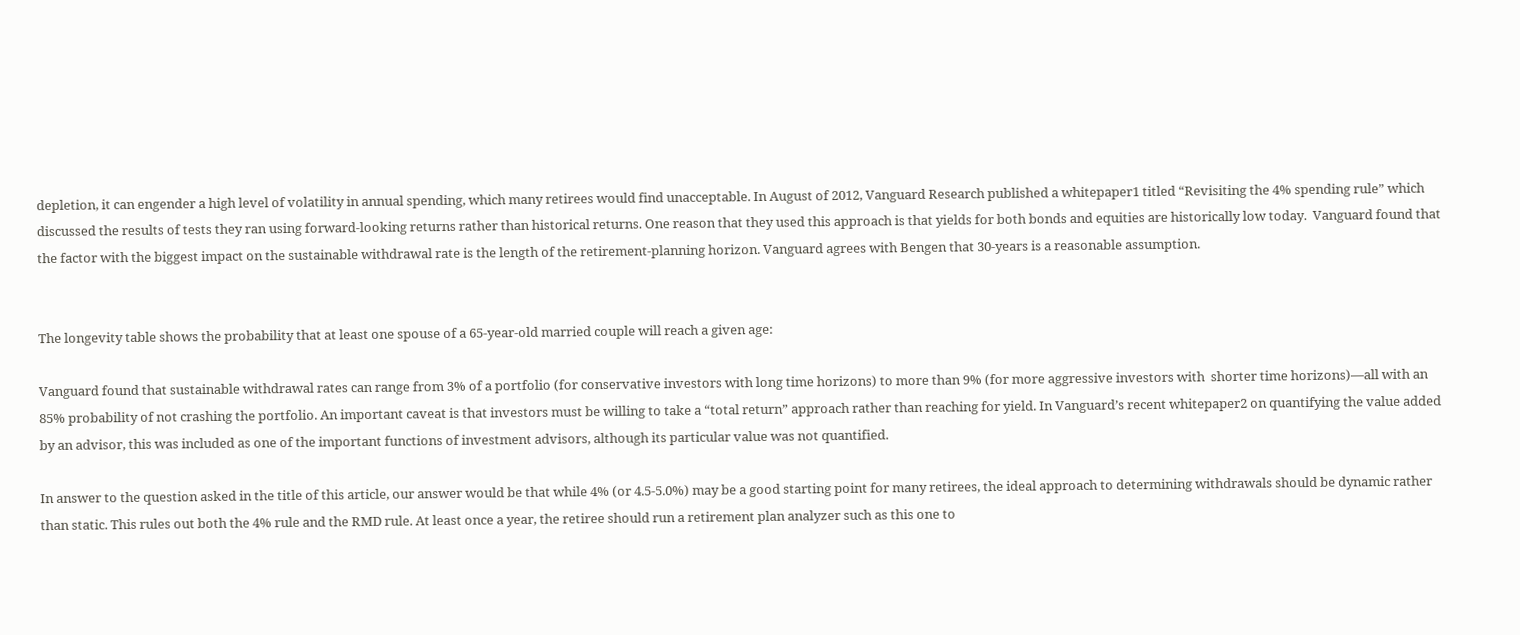depletion, it can engender a high level of volatility in annual spending, which many retirees would find unacceptable. In August of 2012, Vanguard Research published a whitepaper1 titled “Revisiting the 4% spending rule” which discussed the results of tests they ran using forward-looking returns rather than historical returns. One reason that they used this approach is that yields for both bonds and equities are historically low today.  Vanguard found that the factor with the biggest impact on the sustainable withdrawal rate is the length of the retirement-planning horizon. Vanguard agrees with Bengen that 30-years is a reasonable assumption.


The longevity table shows the probability that at least one spouse of a 65-year-old married couple will reach a given age:

Vanguard found that sustainable withdrawal rates can range from 3% of a portfolio (for conservative investors with long time horizons) to more than 9% (for more aggressive investors with  shorter time horizons)—all with an 85% probability of not crashing the portfolio. An important caveat is that investors must be willing to take a “total return” approach rather than reaching for yield. In Vanguard’s recent whitepaper2 on quantifying the value added by an advisor, this was included as one of the important functions of investment advisors, although its particular value was not quantified.

In answer to the question asked in the title of this article, our answer would be that while 4% (or 4.5-5.0%) may be a good starting point for many retirees, the ideal approach to determining withdrawals should be dynamic rather than static. This rules out both the 4% rule and the RMD rule. At least once a year, the retiree should run a retirement plan analyzer such as this one to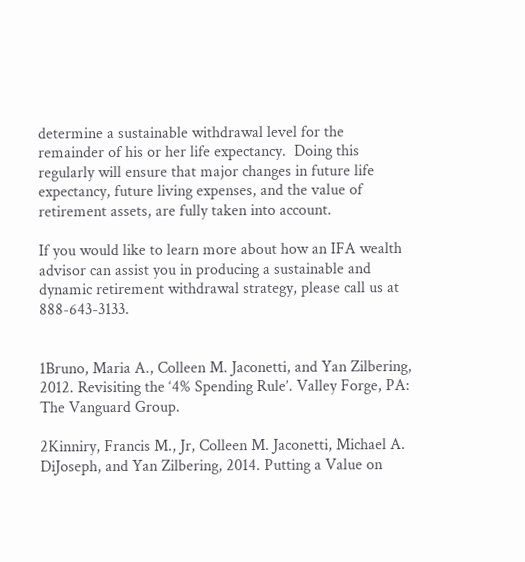determine a sustainable withdrawal level for the remainder of his or her life expectancy.  Doing this regularly will ensure that major changes in future life expectancy, future living expenses, and the value of retirement assets, are fully taken into account.

If you would like to learn more about how an IFA wealth advisor can assist you in producing a sustainable and dynamic retirement withdrawal strategy, please call us at 888-643-3133.


1Bruno, Maria A., Colleen M. Jaconetti, and Yan Zilbering, 2012. Revisiting the ‘4% Spending Rule’. Valley Forge, PA: The Vanguard Group.

2Kinniry, Francis M., Jr, Colleen M. Jaconetti, Michael A. DiJoseph, and Yan Zilbering, 2014. Putting a Value on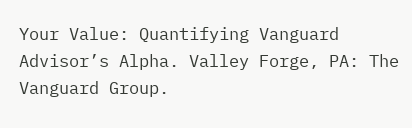Your Value: Quantifying Vanguard Advisor’s Alpha. Valley Forge, PA: The Vanguard Group.